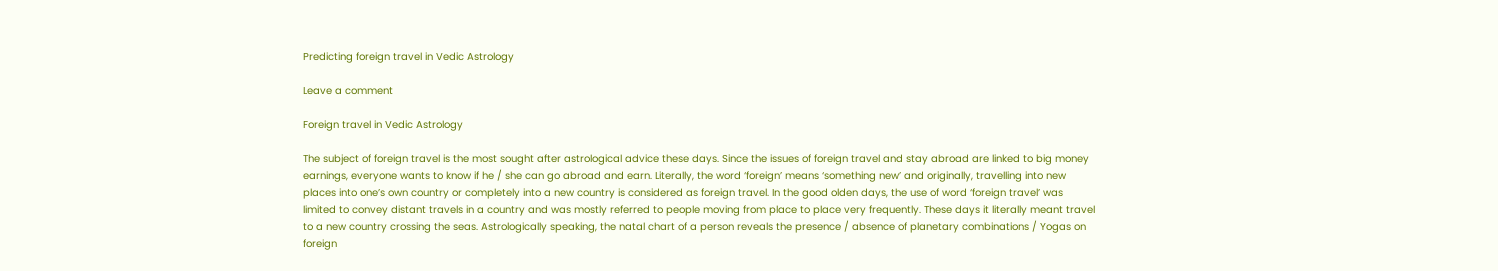Predicting foreign travel in Vedic Astrology

Leave a comment

Foreign travel in Vedic Astrology

The subject of foreign travel is the most sought after astrological advice these days. Since the issues of foreign travel and stay abroad are linked to big money earnings, everyone wants to know if he / she can go abroad and earn. Literally, the word ‘foreign’ means ‘something new’ and originally, travelling into new places into one’s own country or completely into a new country is considered as foreign travel. In the good olden days, the use of word ‘foreign travel’ was limited to convey distant travels in a country and was mostly referred to people moving from place to place very frequently. These days it literally meant travel to a new country crossing the seas. Astrologically speaking, the natal chart of a person reveals the presence / absence of planetary combinations / Yogas on foreign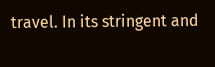travel. In its stringent and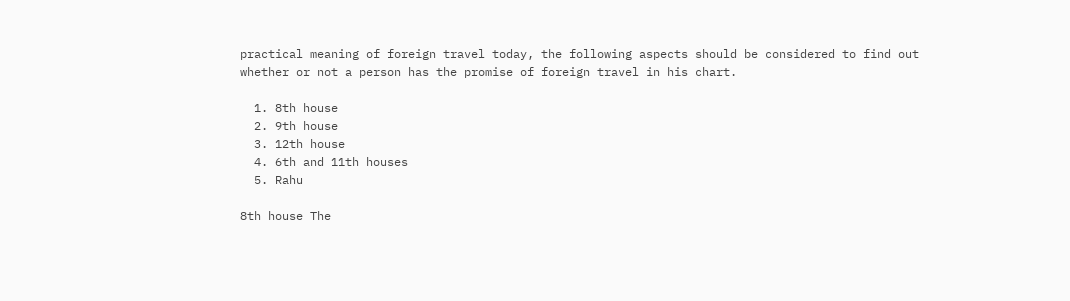practical meaning of foreign travel today, the following aspects should be considered to find out whether or not a person has the promise of foreign travel in his chart.

  1. 8th house
  2. 9th house
  3. 12th house
  4. 6th and 11th houses
  5. Rahu

8th house The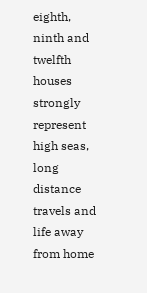eighth, ninth and twelfth houses strongly represent high seas, long distance travels and life away from home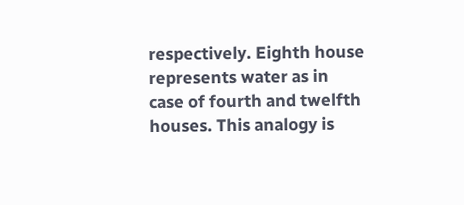respectively. Eighth house represents water as in case of fourth and twelfth houses. This analogy is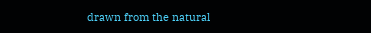drawn from the natural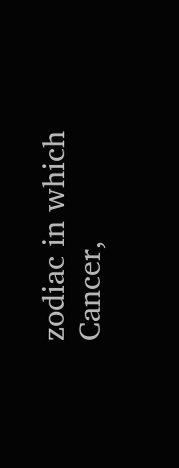zodiac in which Cancer,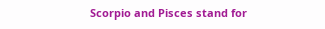Scorpio and Pisces stand for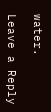water.

Leave a Reply